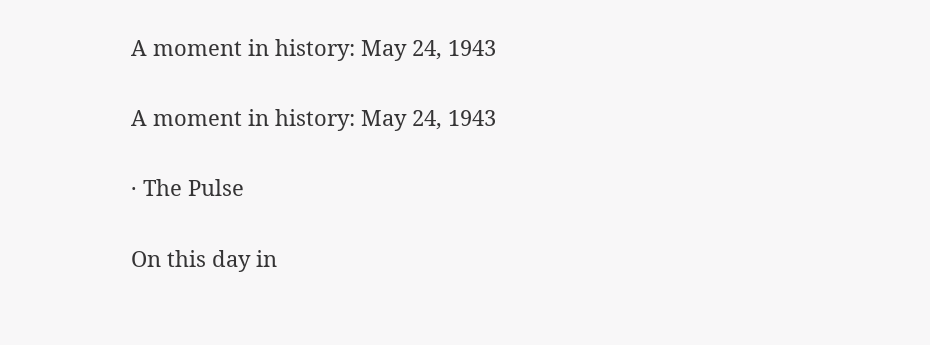A moment in history: May 24, 1943

A moment in history: May 24, 1943

· The Pulse

On this day in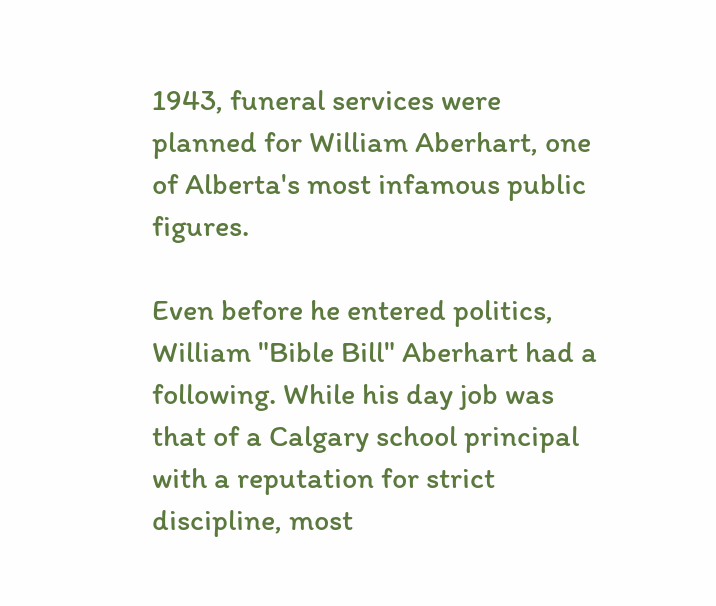1943, funeral services were planned for William Aberhart, one of Alberta's most infamous public figures.

Even before he entered politics, William "Bible Bill" Aberhart had a following. While his day job was that of a Calgary school principal with a reputation for strict discipline, most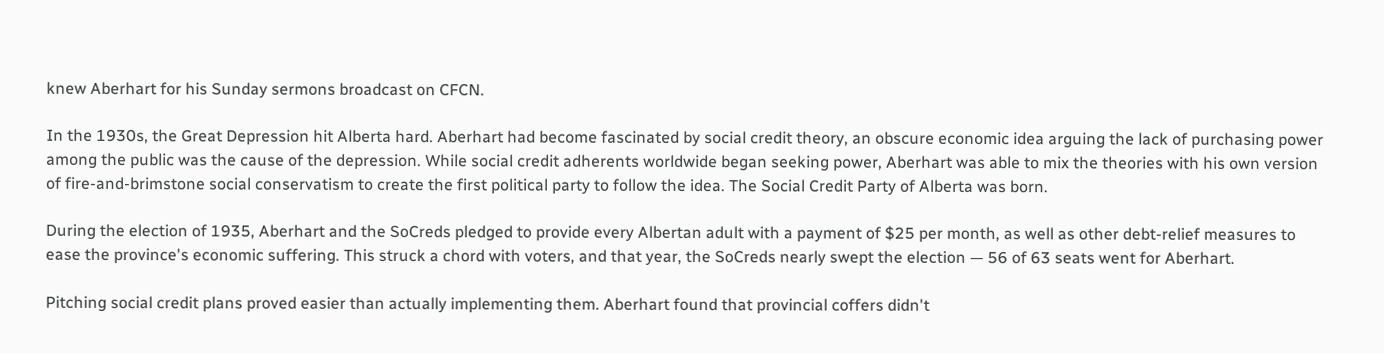knew Aberhart for his Sunday sermons broadcast on CFCN.

In the 1930s, the Great Depression hit Alberta hard. Aberhart had become fascinated by social credit theory, an obscure economic idea arguing the lack of purchasing power among the public was the cause of the depression. While social credit adherents worldwide began seeking power, Aberhart was able to mix the theories with his own version of fire-and-brimstone social conservatism to create the first political party to follow the idea. The Social Credit Party of Alberta was born.

During the election of 1935, Aberhart and the SoCreds pledged to provide every Albertan adult with a payment of $25 per month, as well as other debt-relief measures to ease the province's economic suffering. This struck a chord with voters, and that year, the SoCreds nearly swept the election — 56 of 63 seats went for Aberhart.

Pitching social credit plans proved easier than actually implementing them. Aberhart found that provincial coffers didn't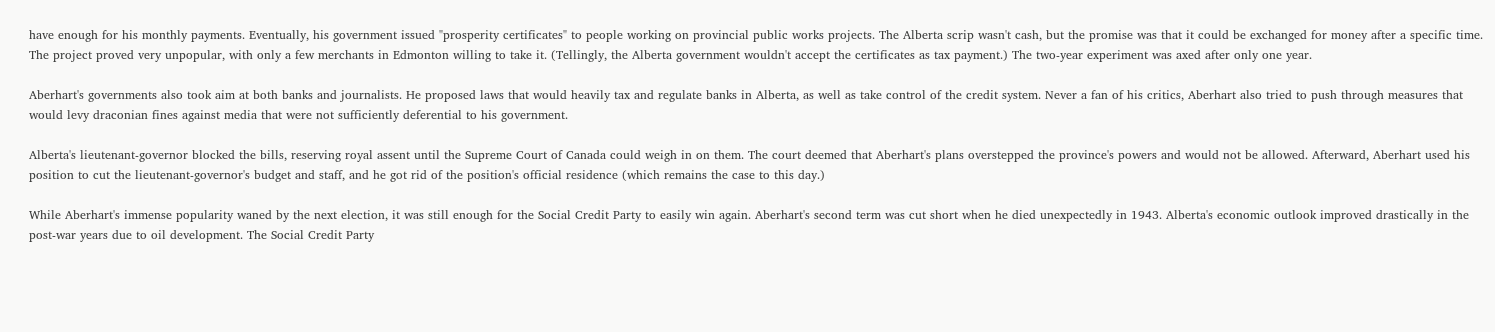have enough for his monthly payments. Eventually, his government issued "prosperity certificates" to people working on provincial public works projects. The Alberta scrip wasn't cash, but the promise was that it could be exchanged for money after a specific time. The project proved very unpopular, with only a few merchants in Edmonton willing to take it. (Tellingly, the Alberta government wouldn't accept the certificates as tax payment.) The two-year experiment was axed after only one year.

Aberhart's governments also took aim at both banks and journalists. He proposed laws that would heavily tax and regulate banks in Alberta, as well as take control of the credit system. Never a fan of his critics, Aberhart also tried to push through measures that would levy draconian fines against media that were not sufficiently deferential to his government.

Alberta's lieutenant-governor blocked the bills, reserving royal assent until the Supreme Court of Canada could weigh in on them. The court deemed that Aberhart's plans overstepped the province's powers and would not be allowed. Afterward, Aberhart used his position to cut the lieutenant-governor's budget and staff, and he got rid of the position's official residence (which remains the case to this day.)

While Aberhart's immense popularity waned by the next election, it was still enough for the Social Credit Party to easily win again. Aberhart's second term was cut short when he died unexpectedly in 1943. Alberta's economic outlook improved drastically in the post-war years due to oil development. The Social Credit Party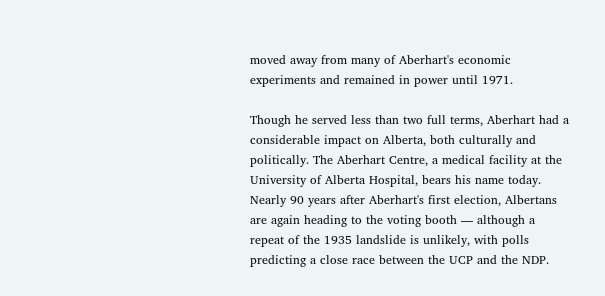moved away from many of Aberhart's economic experiments and remained in power until 1971.

Though he served less than two full terms, Aberhart had a considerable impact on Alberta, both culturally and politically. The Aberhart Centre, a medical facility at the University of Alberta Hospital, bears his name today. Nearly 90 years after Aberhart's first election, Albertans are again heading to the voting booth — although a repeat of the 1935 landslide is unlikely, with polls predicting a close race between the UCP and the NDP.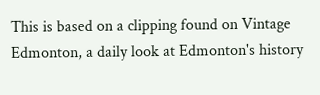This is based on a clipping found on Vintage Edmonton, a daily look at Edmonton's history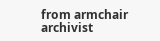from armchair archivist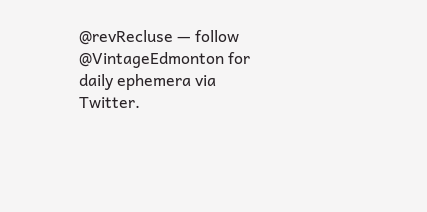@revRecluse — follow @VintageEdmonton for daily ephemera via Twitter.